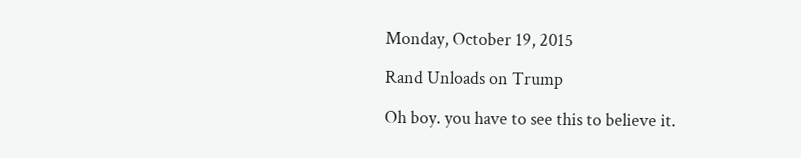Monday, October 19, 2015

Rand Unloads on Trump

Oh boy. you have to see this to believe it.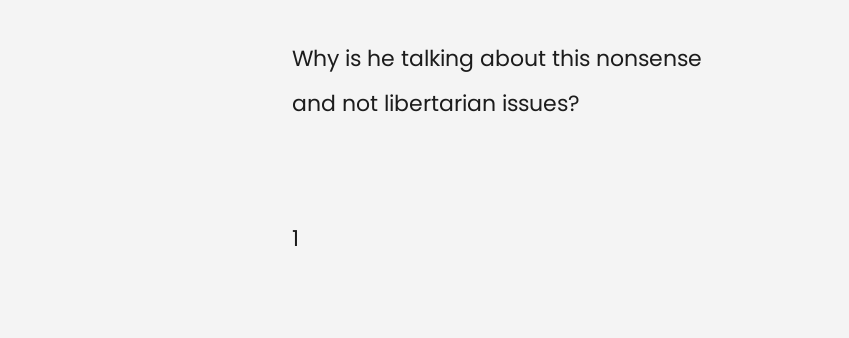Why is he talking about this nonsense and not libertarian issues?


1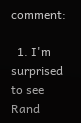comment:

  1. I'm surprised to see Rand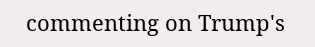commenting on Trump's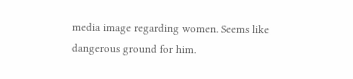media image regarding women. Seems like dangerous ground for him.